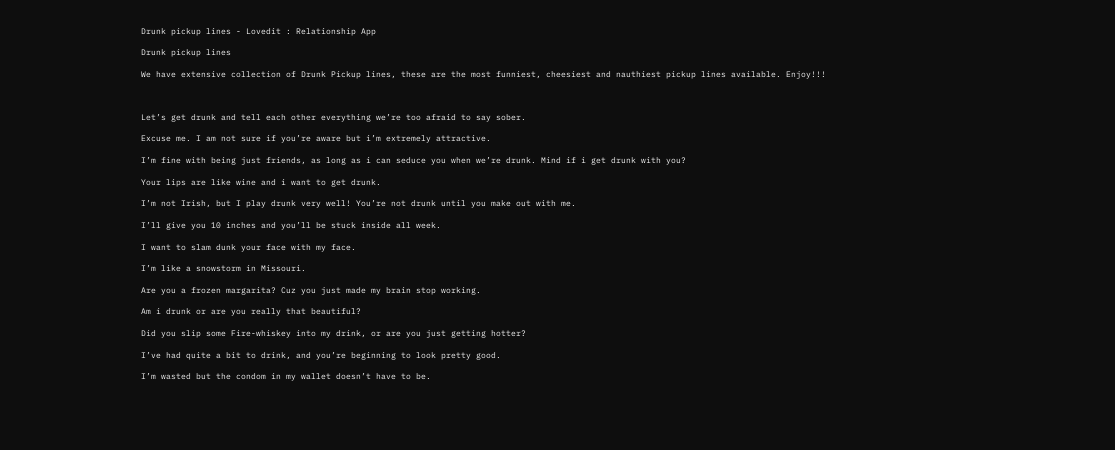Drunk pickup lines - Lovedit : Relationship App

Drunk pickup lines

We have extensive collection of Drunk Pickup lines, these are the most funniest, cheesiest and nauthiest pickup lines available. Enjoy!!!



Let’s get drunk and tell each other everything we’re too afraid to say sober.

Excuse me. I am not sure if you’re aware but i’m extremely attractive.

I’m fine with being just friends, as long as i can seduce you when we’re drunk. Mind if i get drunk with you?

Your lips are like wine and i want to get drunk.

I’m not Irish, but I play drunk very well! You’re not drunk until you make out with me.

I’ll give you 10 inches and you’ll be stuck inside all week.

I want to slam dunk your face with my face.

I’m like a snowstorm in Missouri.

Are you a frozen margarita? Cuz you just made my brain stop working.

Am i drunk or are you really that beautiful?

Did you slip some Fire-whiskey into my drink, or are you just getting hotter?

I’ve had quite a bit to drink, and you’re beginning to look pretty good.

I’m wasted but the condom in my wallet doesn’t have to be.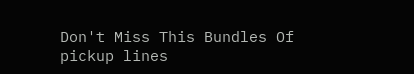Don't Miss This Bundles Of pickup lines